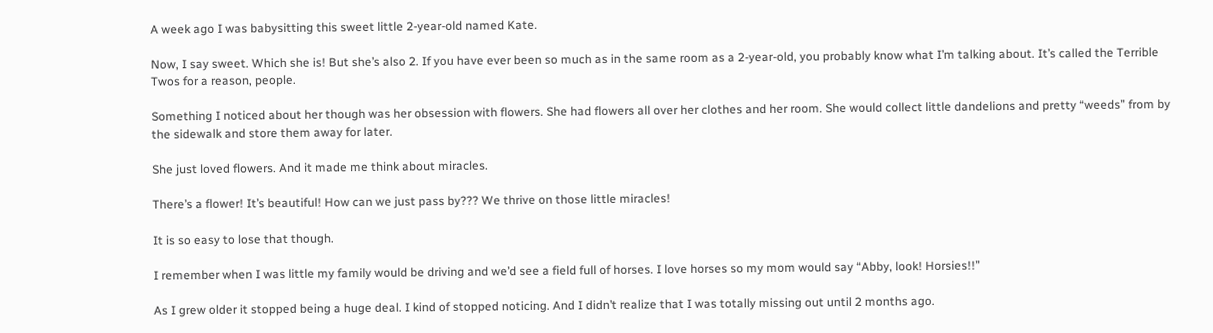A week ago I was babysitting this sweet little 2-year-old named Kate.

Now, I say sweet. Which she is! But she’s also 2. If you have ever been so much as in the same room as a 2-year-old, you probably know what I’m talking about. It’s called the Terrible Twos for a reason, people.

Something I noticed about her though was her obsession with flowers. She had flowers all over her clothes and her room. She would collect little dandelions and pretty “weeds” from by the sidewalk and store them away for later.

She just loved flowers. And it made me think about miracles.

There’s a flower! It’s beautiful! How can we just pass by??? We thrive on those little miracles!

It is so easy to lose that though.

I remember when I was little my family would be driving and we’d see a field full of horses. I love horses so my mom would say “Abby, look! Horsies!!”

As I grew older it stopped being a huge deal. I kind of stopped noticing. And I didn’t realize that I was totally missing out until 2 months ago.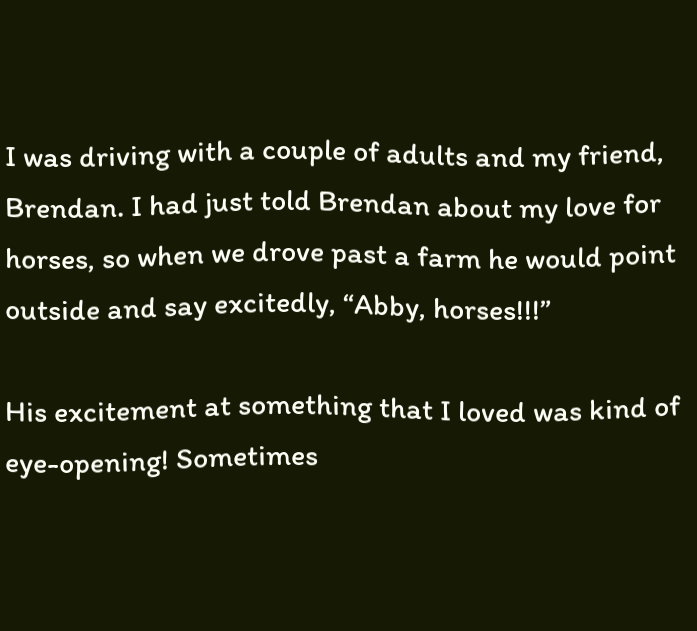I was driving with a couple of adults and my friend, Brendan. I had just told Brendan about my love for horses, so when we drove past a farm he would point outside and say excitedly, “Abby, horses!!!”

His excitement at something that I loved was kind of eye-opening! Sometimes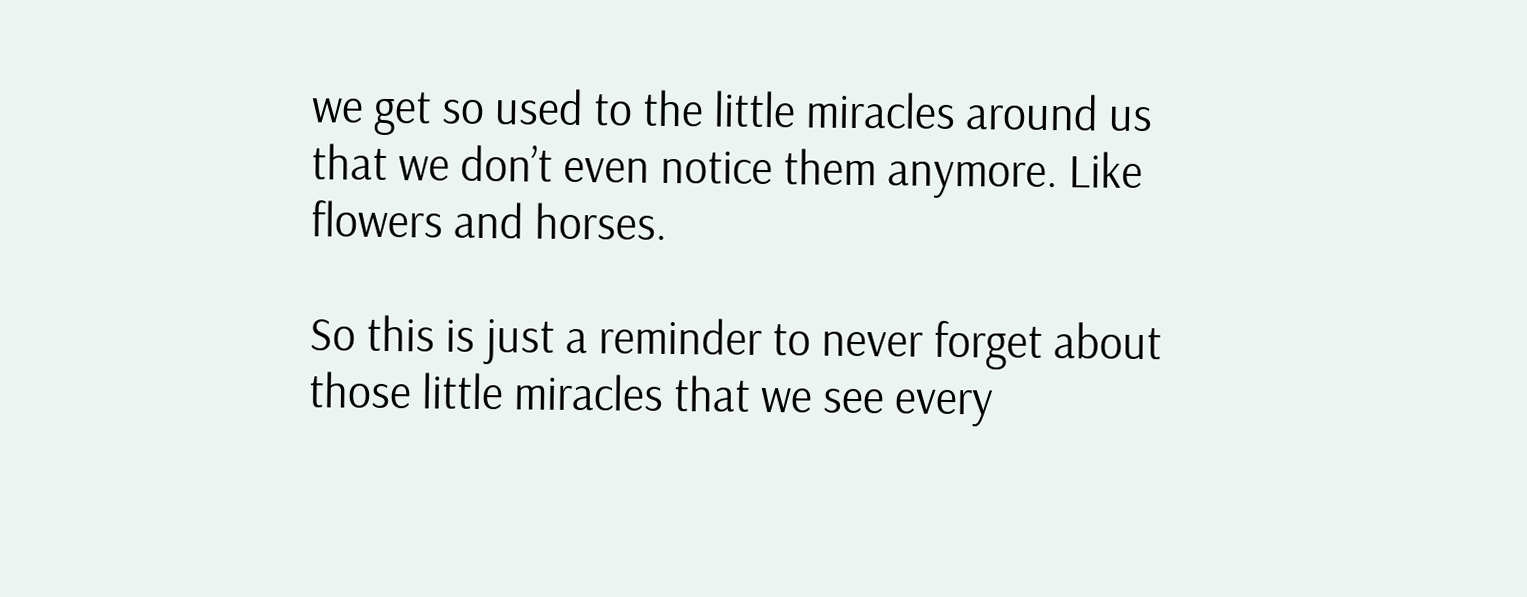we get so used to the little miracles around us that we don’t even notice them anymore. Like flowers and horses.

So this is just a reminder to never forget about those little miracles that we see every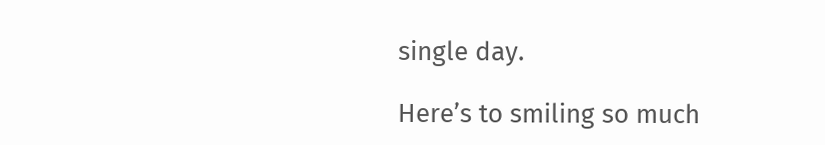single day.

Here’s to smiling so much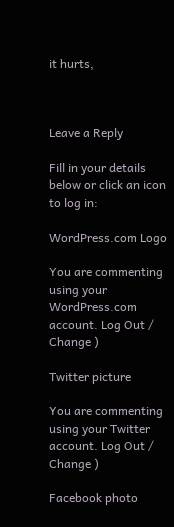it hurts,



Leave a Reply

Fill in your details below or click an icon to log in:

WordPress.com Logo

You are commenting using your WordPress.com account. Log Out / Change )

Twitter picture

You are commenting using your Twitter account. Log Out / Change )

Facebook photo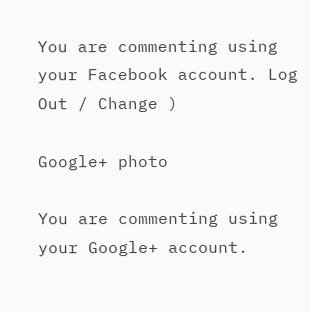You are commenting using your Facebook account. Log Out / Change )

Google+ photo

You are commenting using your Google+ account.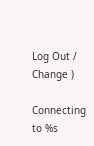Log Out / Change )

Connecting to %s